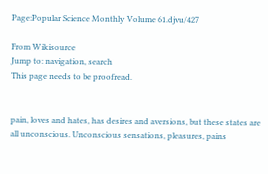Page:Popular Science Monthly Volume 61.djvu/427

From Wikisource
Jump to: navigation, search
This page needs to be proofread.


pain, loves and hates, has desires and aversions, but these states are all unconscious. Unconscious sensations, pleasures, pains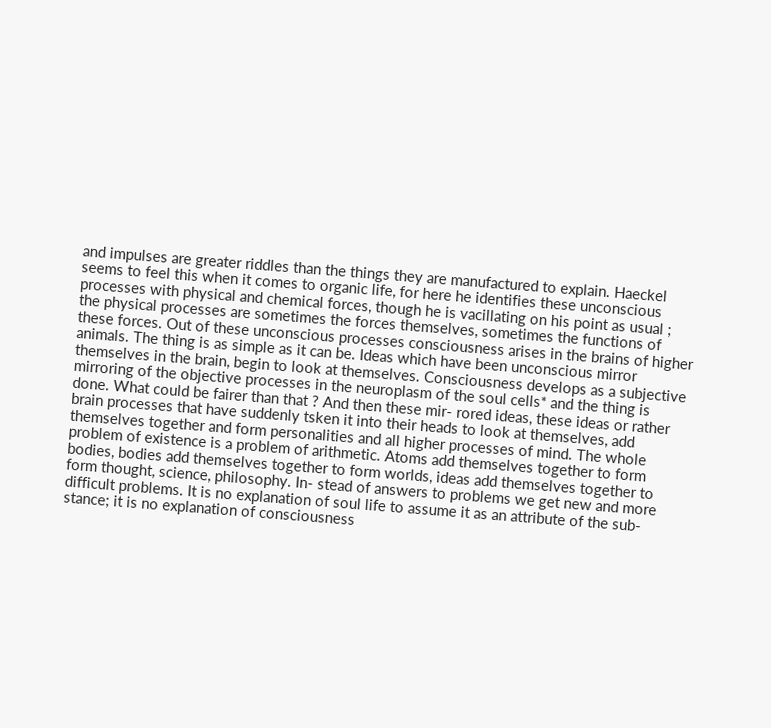and impulses are greater riddles than the things they are manufactured to explain. Haeckel seems to feel this when it comes to organic life, for here he identifies these unconscious processes with physical and chemical forces, though he is vacillating on his point as usual ; the physical processes are sometimes the forces themselves, sometimes the functions of these forces. Out of these unconscious processes consciousness arises in the brains of higher animals. The thing is as simple as it can be. Ideas which have been unconscious mirror themselves in the brain, begin to look at themselves. Consciousness develops as a subjective mirroring of the objective processes in the neuroplasm of the soul cells* and the thing is done. What could be fairer than that ? And then these mir- rored ideas, these ideas or rather brain processes that have suddenly tsken it into their heads to look at themselves, add themselves together and form personalities and all higher processes of mind. The whole problem of existence is a problem of arithmetic. Atoms add themselves together to form bodies, bodies add themselves together to form worlds, ideas add themselves together to form thought, science, philosophy. In- stead of answers to problems we get new and more difficult problems. It is no explanation of soul life to assume it as an attribute of the sub- stance; it is no explanation of consciousness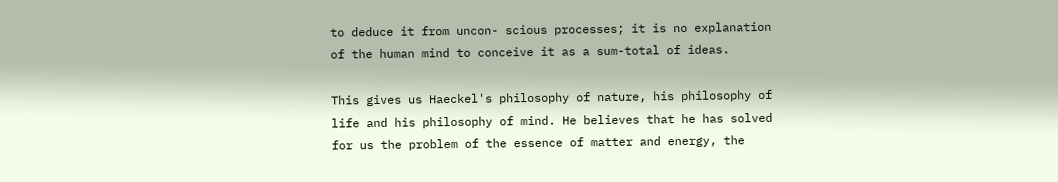to deduce it from uncon- scious processes; it is no explanation of the human mind to conceive it as a sum-total of ideas.

This gives us Haeckel's philosophy of nature, his philosophy of life and his philosophy of mind. He believes that he has solved for us the problem of the essence of matter and energy, the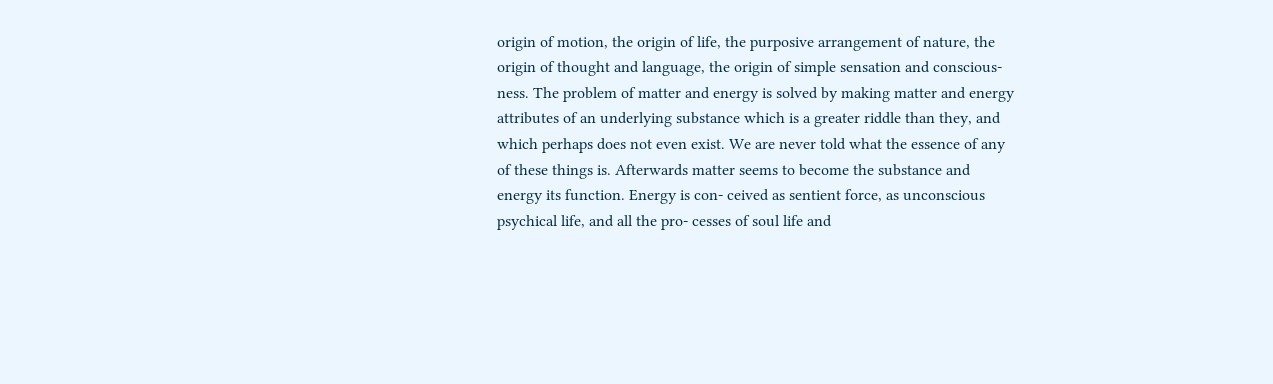origin of motion, the origin of life, the purposive arrangement of nature, the origin of thought and language, the origin of simple sensation and conscious- ness. The problem of matter and energy is solved by making matter and energy attributes of an underlying substance which is a greater riddle than they, and which perhaps does not even exist. We are never told what the essence of any of these things is. Afterwards matter seems to become the substance and energy its function. Energy is con- ceived as sentient force, as unconscious psychical life, and all the pro- cesses of soul life and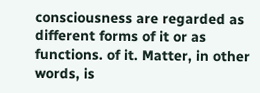consciousness are regarded as different forms of it or as functions. of it. Matter, in other words, is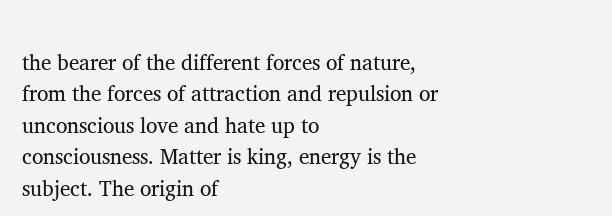the bearer of the different forces of nature, from the forces of attraction and repulsion or unconscious love and hate up to consciousness. Matter is king, energy is the subject. The origin of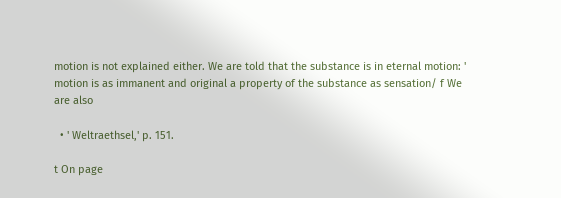motion is not explained either. We are told that the substance is in eternal motion: ' motion is as immanent and original a property of the substance as sensation/ f We are also

  • ' Weltraethsel,' p. 151.

t On page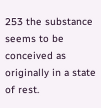253 the substance seems to be conceived as originally in a state of rest.